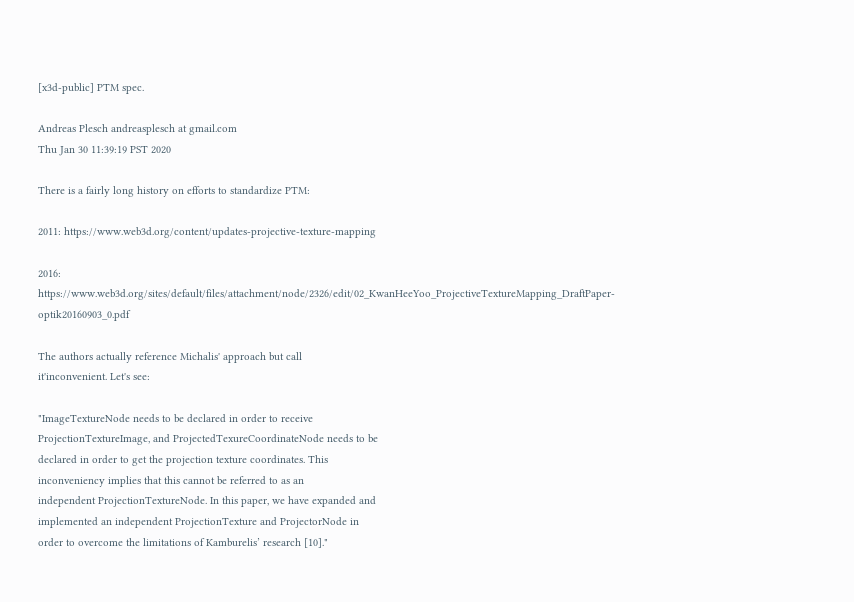[x3d-public] PTM spec.

Andreas Plesch andreasplesch at gmail.com
Thu Jan 30 11:39:19 PST 2020

There is a fairly long history on efforts to standardize PTM:

2011: https://www.web3d.org/content/updates-projective-texture-mapping

2016: https://www.web3d.org/sites/default/files/attachment/node/2326/edit/02_KwanHeeYoo_ProjectiveTextureMapping_DraftPaper-optik20160903_0.pdf

The authors actually reference Michalis' approach but call
it'inconvenient. Let's see:

"ImageTextureNode needs to be declared in order to receive
ProjectionTextureImage, and ProjectedTexureCoordinateNode needs to be
declared in order to get the projection texture coordinates. This
inconveniency implies that this cannot be referred to as an
independent ProjectionTextureNode. In this paper, we have expanded and
implemented an independent ProjectionTexture and ProjectorNode in
order to overcome the limitations of Kamburelis’ research [10]."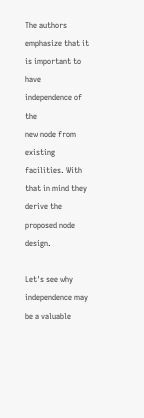The authors emphasize that it is important to have independence of the
new node from existing facilities. With that in mind they derive the
proposed node design.

Let's see why independence may be a valuable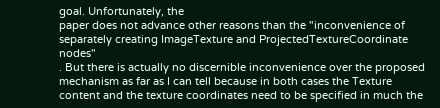goal. Unfortunately, the
paper does not advance other reasons than the "inconvenience of
separately creating ImageTexture and ProjectedTextureCoordinate nodes"
. But there is actually no discernible inconvenience over the proposed
mechanism as far as I can tell because in both cases the Texture
content and the texture coordinates need to be specified in much the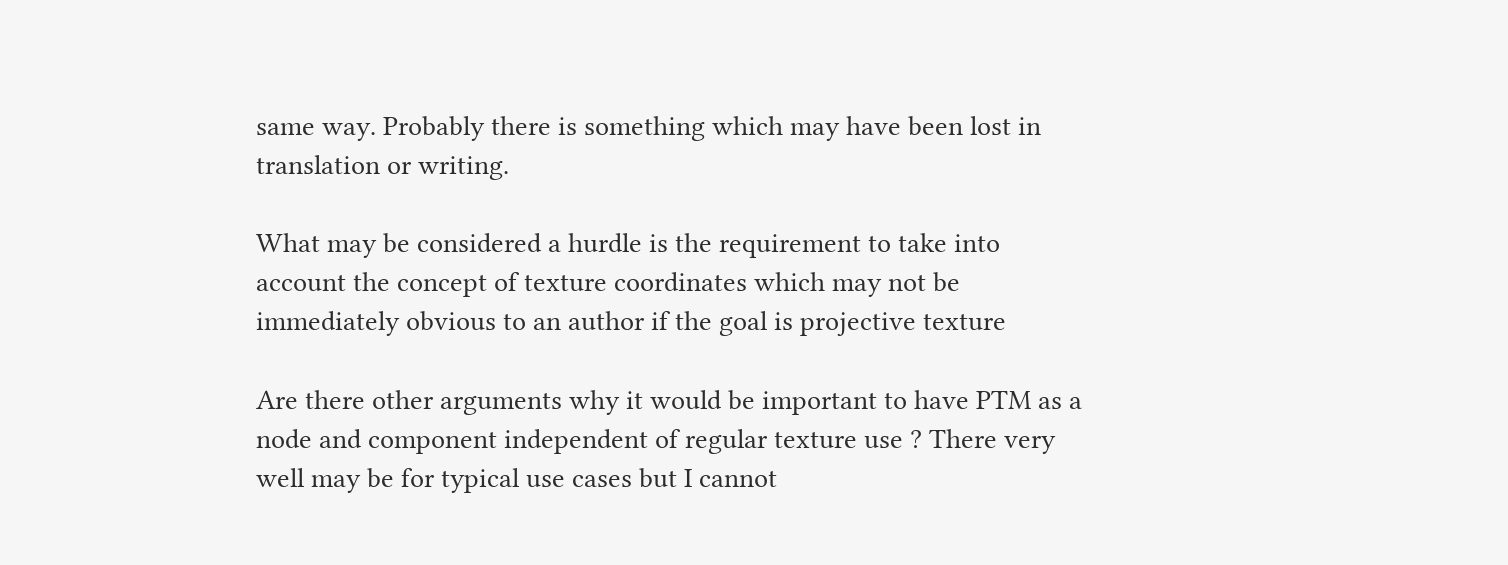same way. Probably there is something which may have been lost in
translation or writing.

What may be considered a hurdle is the requirement to take into
account the concept of texture coordinates which may not be
immediately obvious to an author if the goal is projective texture

Are there other arguments why it would be important to have PTM as a
node and component independent of regular texture use ? There very
well may be for typical use cases but I cannot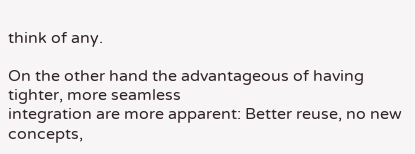think of any.

On the other hand the advantageous of having tighter, more seamless
integration are more apparent: Better reuse, no new concepts,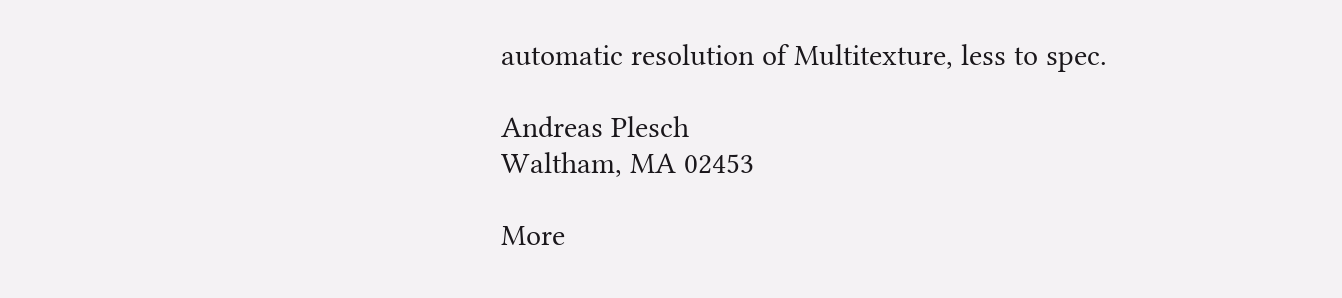automatic resolution of Multitexture, less to spec.

Andreas Plesch
Waltham, MA 02453

More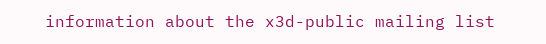information about the x3d-public mailing list